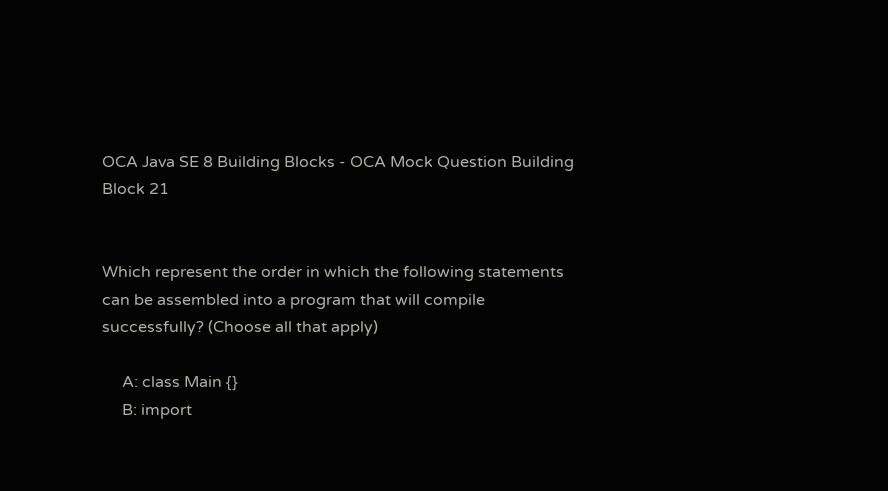OCA Java SE 8 Building Blocks - OCA Mock Question Building Block 21


Which represent the order in which the following statements can be assembled into a program that will compile successfully? (Choose all that apply)

     A: class Main {}
     B: import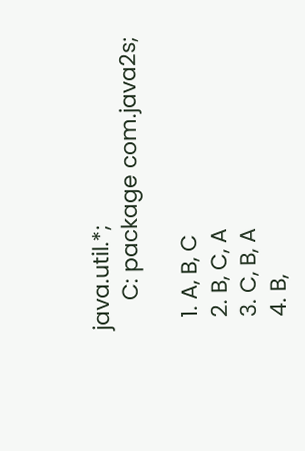java.util.*;
     C: package com.java2s;

  1. A, B, C
  2. B, C, A
  3. C, B, A
  4. B,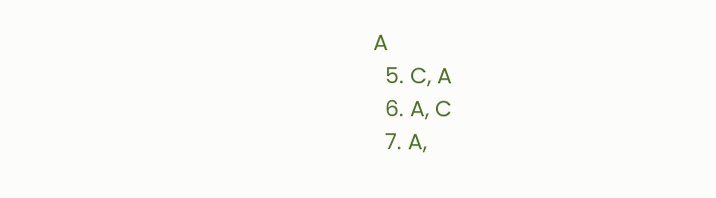A
  5. C, A
  6. A, C
  7. A,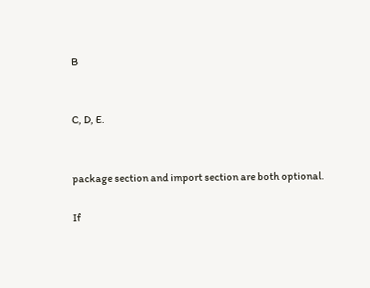B


C, D, E.


package section and import section are both optional.

If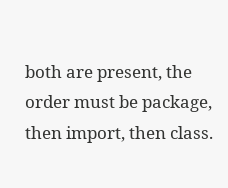both are present, the order must be package, then import, then class.